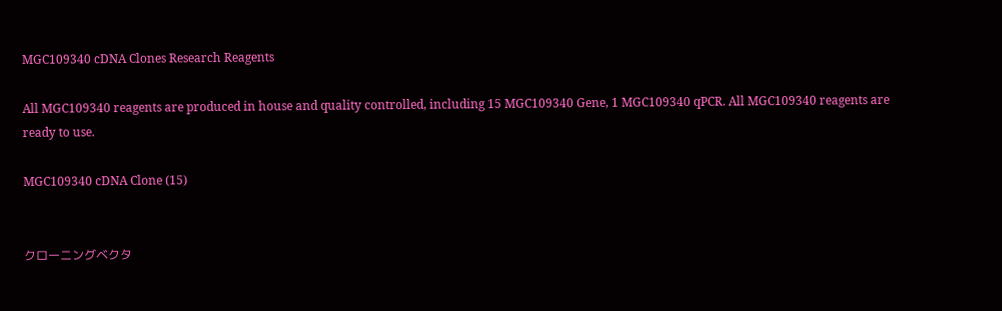MGC109340 cDNA Clones Research Reagents

All MGC109340 reagents are produced in house and quality controlled, including 15 MGC109340 Gene, 1 MGC109340 qPCR. All MGC109340 reagents are ready to use.

MGC109340 cDNA Clone (15)


クローニングベクタ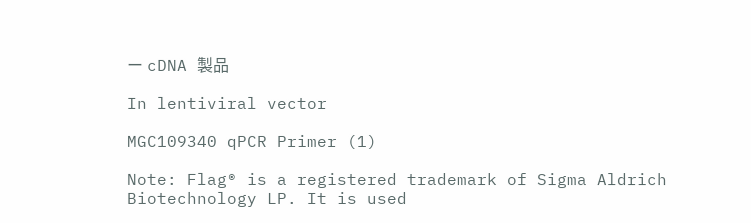ー cDNA 製品

In lentiviral vector

MGC109340 qPCR Primer (1)

Note: Flag® is a registered trademark of Sigma Aldrich Biotechnology LP. It is used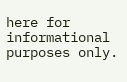here for informational purposes only.